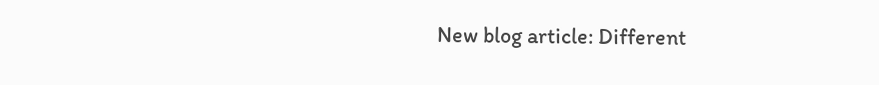New blog article: Different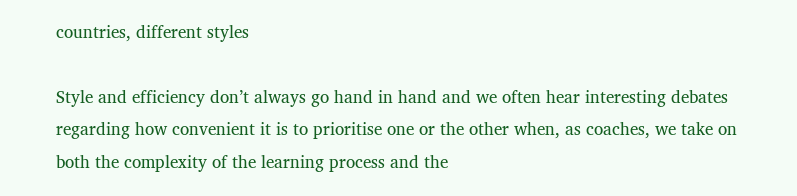countries, different styles

Style and efficiency don’t always go hand in hand and we often hear interesting debates regarding how convenient it is to prioritise one or the other when, as coaches, we take on both the complexity of the learning process and the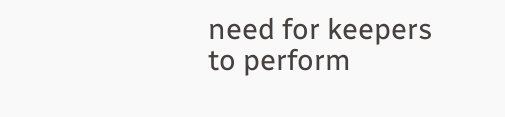need for keepers to perform